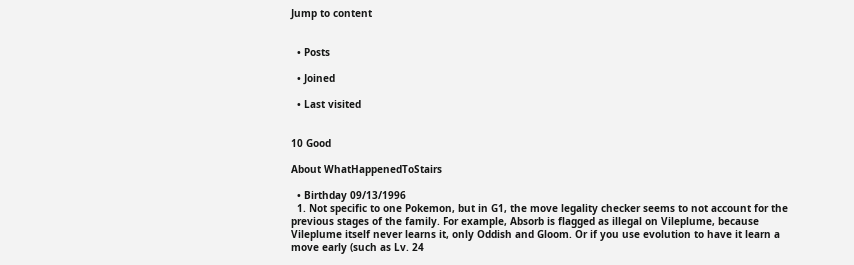Jump to content


  • Posts

  • Joined

  • Last visited


10 Good

About WhatHappenedToStairs

  • Birthday 09/13/1996
  1. Not specific to one Pokemon, but in G1, the move legality checker seems to not account for the previous stages of the family. For example, Absorb is flagged as illegal on Vileplume, because Vileplume itself never learns it, only Oddish and Gloom. Or if you use evolution to have it learn a move early (such as Lv. 24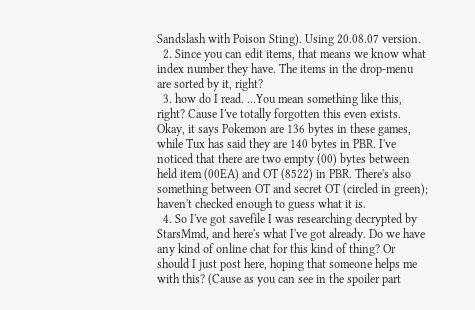Sandslash with Poison Sting). Using 20.08.07 version.
  2. Since you can edit items, that means we know what index number they have. The items in the drop-menu are sorted by it, right?
  3. how do I read. ...You mean something like this, right? Cause I've totally forgotten this even exists. Okay, it says Pokemon are 136 bytes in these games, while Tux has said they are 140 bytes in PBR. I've noticed that there are two empty (00) bytes between held item (00EA) and OT (8522) in PBR. There's also something between OT and secret OT (circled in green); haven't checked enough to guess what it is.
  4. So I've got savefile I was researching decrypted by StarsMmd, and here's what I've got already. Do we have any kind of online chat for this kind of thing? Or should I just post here, hoping that someone helps me with this? (Cause as you can see in the spoiler part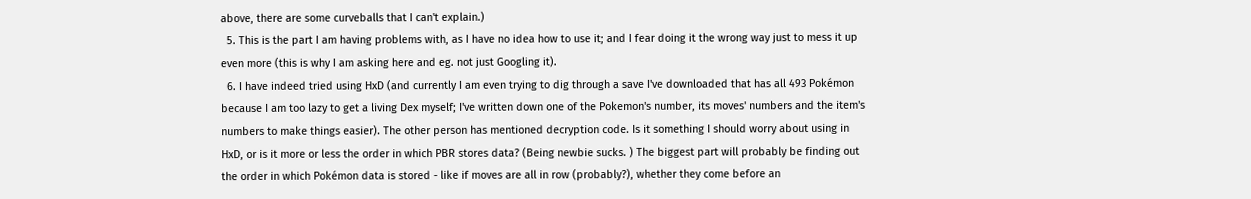above, there are some curveballs that I can't explain.)
  5. This is the part I am having problems with, as I have no idea how to use it; and I fear doing it the wrong way just to mess it up even more (this is why I am asking here and eg. not just Googling it).
  6. I have indeed tried using HxD (and currently I am even trying to dig through a save I've downloaded that has all 493 Pokémon because I am too lazy to get a living Dex myself; I've written down one of the Pokemon's number, its moves' numbers and the item's numbers to make things easier). The other person has mentioned decryption code. Is it something I should worry about using in HxD, or is it more or less the order in which PBR stores data? (Being newbie sucks. ) The biggest part will probably be finding out the order in which Pokémon data is stored - like if moves are all in row (probably?), whether they come before an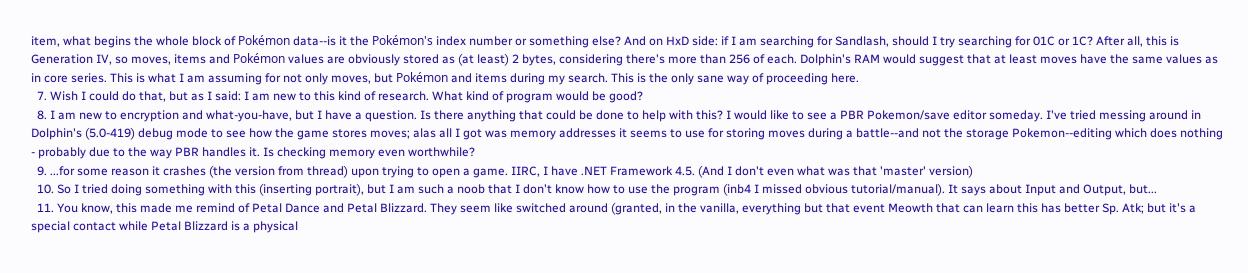item, what begins the whole block of Pokémon data--is it the Pokémon's index number or something else? And on HxD side: if I am searching for Sandlash, should I try searching for 01C or 1C? After all, this is Generation IV, so moves, items and Pokémon values are obviously stored as (at least) 2 bytes, considering there's more than 256 of each. Dolphin's RAM would suggest that at least moves have the same values as in core series. This is what I am assuming for not only moves, but Pokémon and items during my search. This is the only sane way of proceeding here.
  7. Wish I could do that, but as I said: I am new to this kind of research. What kind of program would be good?
  8. I am new to encryption and what-you-have, but I have a question. Is there anything that could be done to help with this? I would like to see a PBR Pokemon/save editor someday. I've tried messing around in Dolphin's (5.0-419) debug mode to see how the game stores moves; alas all I got was memory addresses it seems to use for storing moves during a battle--and not the storage Pokemon--editing which does nothing - probably due to the way PBR handles it. Is checking memory even worthwhile?
  9. ...for some reason it crashes (the version from thread) upon trying to open a game. IIRC, I have .NET Framework 4.5. (And I don't even what was that 'master' version)
  10. So I tried doing something with this (inserting portrait), but I am such a noob that I don't know how to use the program (inb4 I missed obvious tutorial/manual). It says about Input and Output, but...
  11. You know, this made me remind of Petal Dance and Petal Blizzard. They seem like switched around (granted, in the vanilla, everything but that event Meowth that can learn this has better Sp. Atk; but it's a special contact while Petal Blizzard is a physical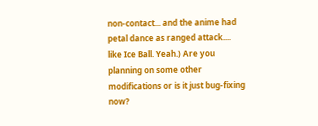non-contact... and the anime had petal dance as ranged attack.... like Ice Ball. Yeah.) Are you planning on some other modifications or is it just bug-fixing now?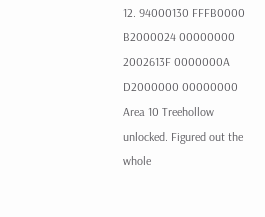12. 94000130 FFFB0000 B2000024 00000000 2002613F 0000000A D2000000 00000000 Area 10 Treehollow unlocked. Figured out the whole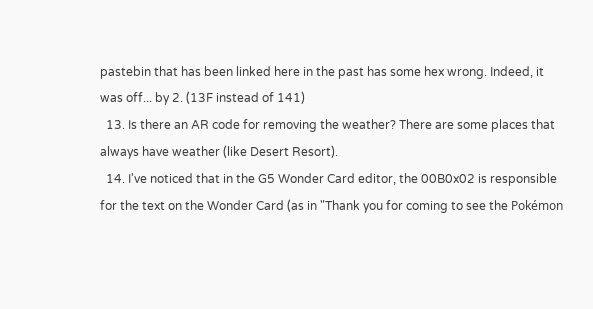pastebin that has been linked here in the past has some hex wrong. Indeed, it was off... by 2. (13F instead of 141)
  13. Is there an AR code for removing the weather? There are some places that always have weather (like Desert Resort).
  14. I've noticed that in the G5 Wonder Card editor, the 00B0x02 is responsible for the text on the Wonder Card (as in "Thank you for coming to see the Pokémon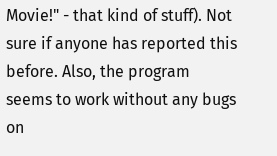Movie!" - that kind of stuff). Not sure if anyone has reported this before. Also, the program seems to work without any bugs on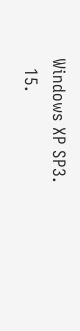Windows XP SP3.
  15.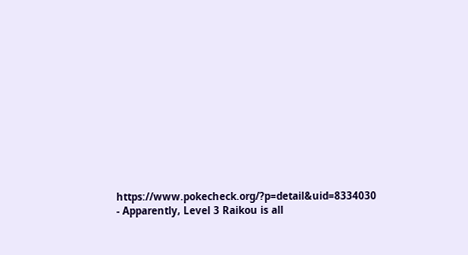https://www.pokecheck.org/?p=detail&uid=8334030 - Apparently, Level 3 Raikou is all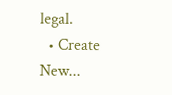legal.
  • Create New...